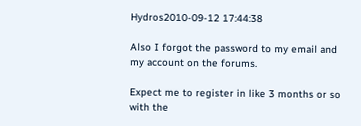Hydros2010-09-12 17:44:38

Also I forgot the password to my email and my account on the forums.

Expect me to register in like 3 months or so with the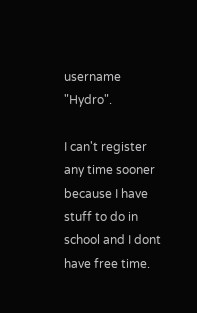username "Hydro".

I can't register any time sooner because I have stuff to do in school and I dont have free time.